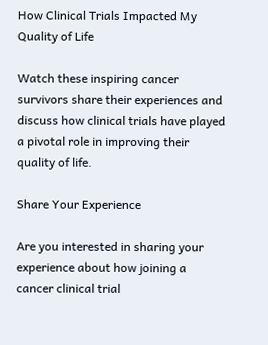How Clinical Trials Impacted My Quality of Life

Watch these inspiring cancer survivors share their experiences and discuss how clinical trials have played a pivotal role in improving their quality of life.

Share Your Experience

Are you interested in sharing your experience about how joining a cancer clinical trial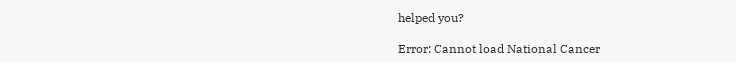helped you?

Error: Cannot load National Cancer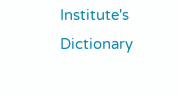Institute's Dictionary